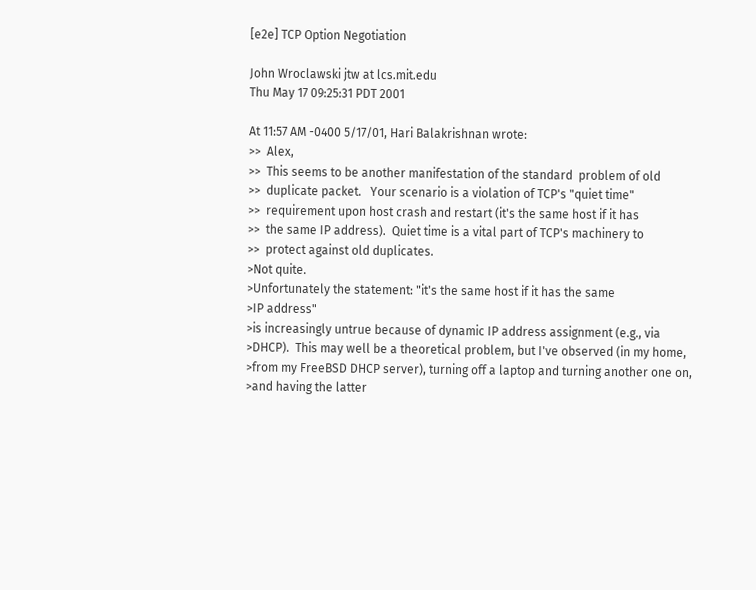[e2e] TCP Option Negotiation

John Wroclawski jtw at lcs.mit.edu
Thu May 17 09:25:31 PDT 2001

At 11:57 AM -0400 5/17/01, Hari Balakrishnan wrote:
>>  Alex,
>>  This seems to be another manifestation of the standard  problem of old
>>  duplicate packet.   Your scenario is a violation of TCP's "quiet time"
>>  requirement upon host crash and restart (it's the same host if it has
>>  the same IP address).  Quiet time is a vital part of TCP's machinery to
>>  protect against old duplicates.
>Not quite.
>Unfortunately the statement: "it's the same host if it has the same
>IP address"
>is increasingly untrue because of dynamic IP address assignment (e.g., via
>DHCP).  This may well be a theoretical problem, but I've observed (in my home,
>from my FreeBSD DHCP server), turning off a laptop and turning another one on,
>and having the latter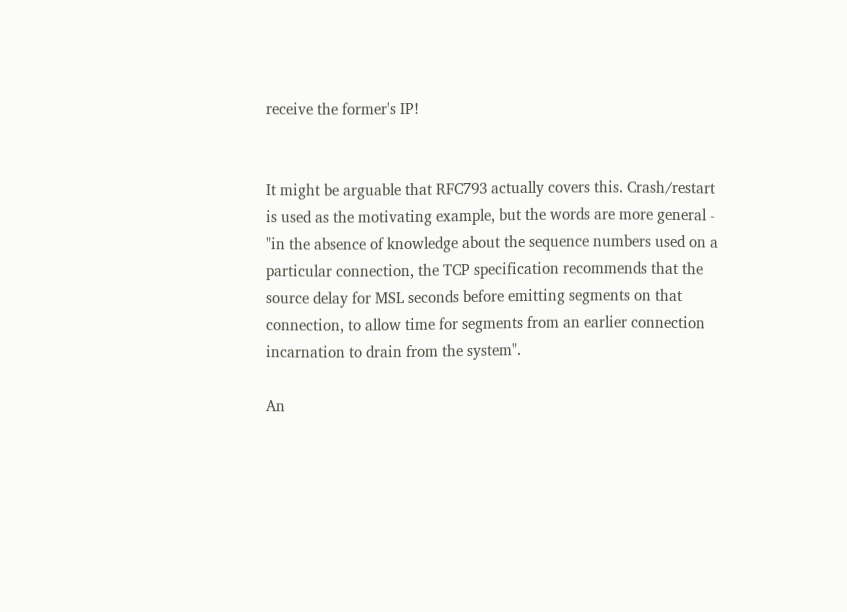receive the former's IP!


It might be arguable that RFC793 actually covers this. Crash/restart
is used as the motivating example, but the words are more general -
"in the absence of knowledge about the sequence numbers used on a
particular connection, the TCP specification recommends that the
source delay for MSL seconds before emitting segments on that
connection, to allow time for segments from an earlier connection
incarnation to drain from the system".

An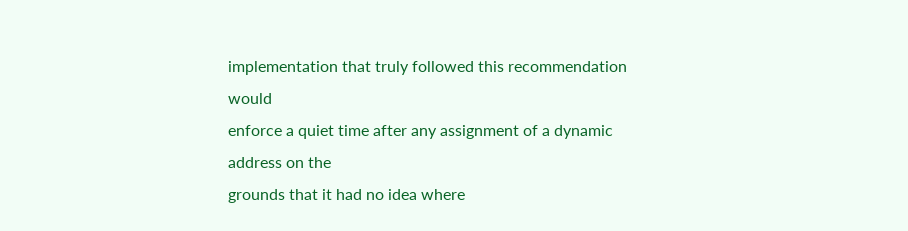implementation that truly followed this recommendation would
enforce a quiet time after any assignment of a dynamic address on the
grounds that it had no idea where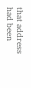that address had been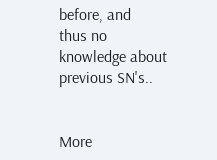before, and
thus no knowledge about previous SN's..


More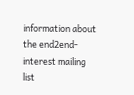information about the end2end-interest mailing list